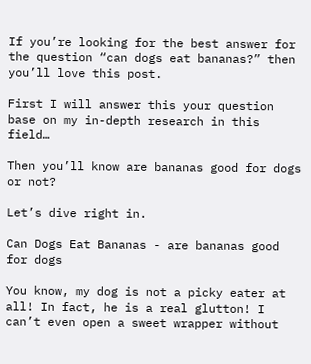If you’re looking for the best answer for the question “can dogs eat bananas?” then you’ll love this post.

First I will answer this your question base on my in-depth research in this field…

Then you’ll know are bananas good for dogs or not?

Let’s dive right in.

Can Dogs Eat Bananas - are bananas good for dogs

You know, my dog is not a picky eater at all! In fact, he is a real glutton! I can’t even open a sweet wrapper without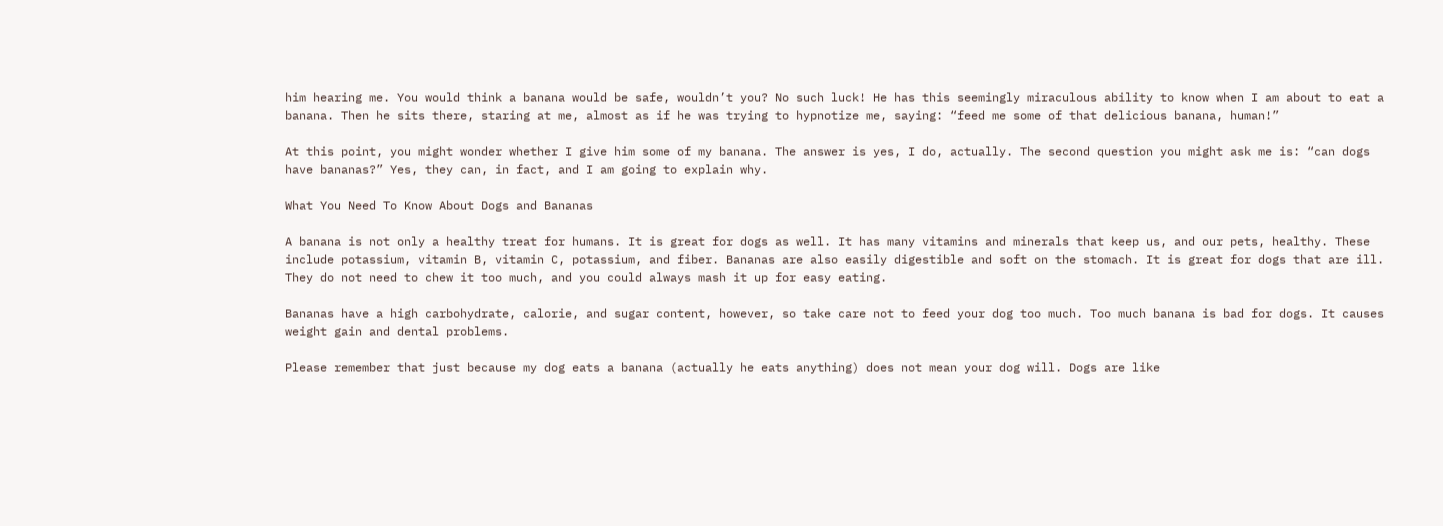him hearing me. You would think a banana would be safe, wouldn’t you? No such luck! He has this seemingly miraculous ability to know when I am about to eat a banana. Then he sits there, staring at me, almost as if he was trying to hypnotize me, saying: “feed me some of that delicious banana, human!”

At this point, you might wonder whether I give him some of my banana. The answer is yes, I do, actually. The second question you might ask me is: “can dogs have bananas?” Yes, they can, in fact, and I am going to explain why.

What You Need To Know About Dogs and Bananas

A banana is not only a healthy treat for humans. It is great for dogs as well. It has many vitamins and minerals that keep us, and our pets, healthy. These include potassium, vitamin B, vitamin C, potassium, and fiber. Bananas are also easily digestible and soft on the stomach. It is great for dogs that are ill. They do not need to chew it too much, and you could always mash it up for easy eating.

Bananas have a high carbohydrate, calorie, and sugar content, however, so take care not to feed your dog too much. Too much banana is bad for dogs. It causes weight gain and dental problems.

Please remember that just because my dog eats a banana (actually he eats anything) does not mean your dog will. Dogs are like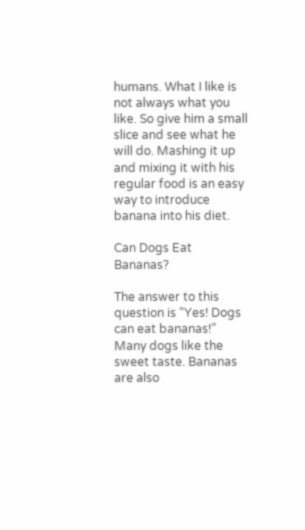humans. What I like is not always what you like. So give him a small slice and see what he will do. Mashing it up and mixing it with his regular food is an easy way to introduce banana into his diet.

Can Dogs Eat Bananas?

The answer to this question is “Yes! Dogs can eat bananas!” Many dogs like the sweet taste. Bananas are also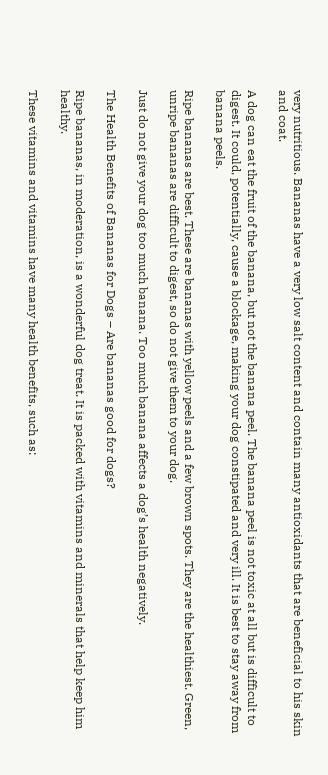very nutritious. Bananas have a very low salt content and contain many antioxidants that are beneficial to his skin and coat.

A dog can eat the fruit of the banana, but not the banana peel. The banana peel is not toxic at all but is difficult to digest. It could, potentially, cause a blockage, making your dog constipated and very ill. It is best to stay away from banana peels.

Ripe bananas are best. These are bananas with yellow peels and a few brown spots. They are the healthiest. Green, unripe bananas are difficult to digest, so do not give them to your dog.

Just do not give your dog too much banana. Too much banana affects a dog’s health negatively.

The Health Benefits of Bananas for Dogs – Are bananas good for dogs?

Ripe bananas, in moderation, is a wonderful dog treat. It is packed with vitamins and minerals that help keep him healthy.

These vitamins and vitamins have many health benefits, such as: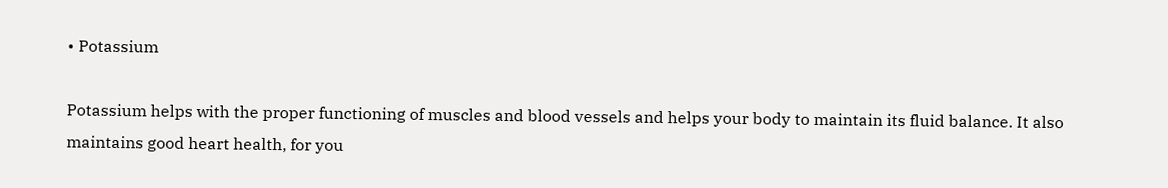• Potassium

Potassium helps with the proper functioning of muscles and blood vessels and helps your body to maintain its fluid balance. It also maintains good heart health, for you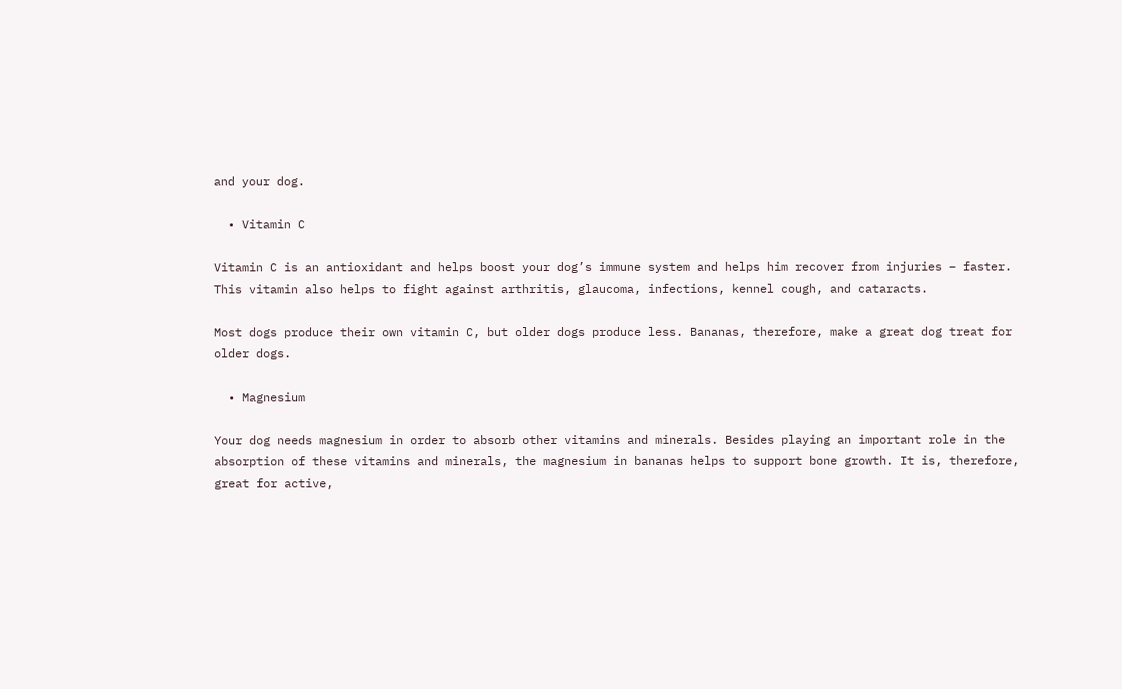and your dog.

  • Vitamin C

Vitamin C is an antioxidant and helps boost your dog’s immune system and helps him recover from injuries – faster. This vitamin also helps to fight against arthritis, glaucoma, infections, kennel cough, and cataracts.

Most dogs produce their own vitamin C, but older dogs produce less. Bananas, therefore, make a great dog treat for older dogs.

  • Magnesium

Your dog needs magnesium in order to absorb other vitamins and minerals. Besides playing an important role in the absorption of these vitamins and minerals, the magnesium in bananas helps to support bone growth. It is, therefore, great for active,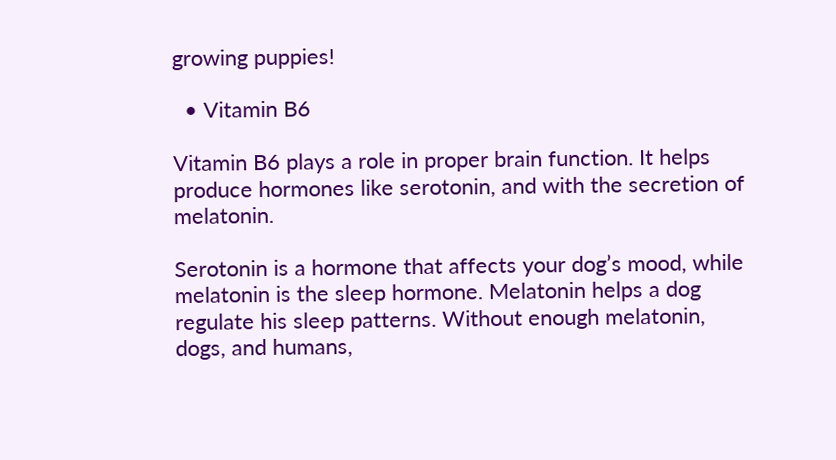growing puppies!

  • Vitamin B6

Vitamin B6 plays a role in proper brain function. It helps produce hormones like serotonin, and with the secretion of melatonin.

Serotonin is a hormone that affects your dog’s mood, while melatonin is the sleep hormone. Melatonin helps a dog regulate his sleep patterns. Without enough melatonin, dogs, and humans,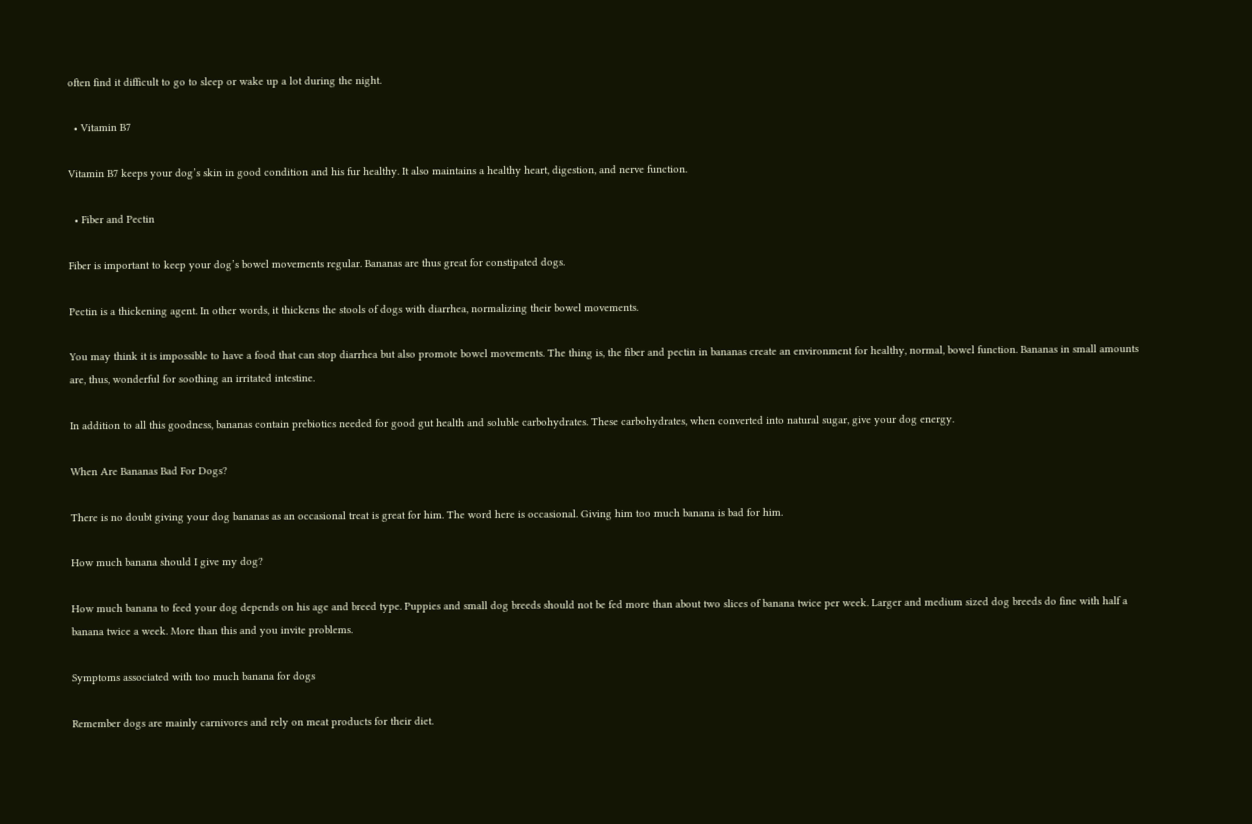often find it difficult to go to sleep or wake up a lot during the night.

  • Vitamin B7

Vitamin B7 keeps your dog’s skin in good condition and his fur healthy. It also maintains a healthy heart, digestion, and nerve function.

  • Fiber and Pectin

Fiber is important to keep your dog’s bowel movements regular. Bananas are thus great for constipated dogs.

Pectin is a thickening agent. In other words, it thickens the stools of dogs with diarrhea, normalizing their bowel movements.

You may think it is impossible to have a food that can stop diarrhea but also promote bowel movements. The thing is, the fiber and pectin in bananas create an environment for healthy, normal, bowel function. Bananas in small amounts are, thus, wonderful for soothing an irritated intestine.

In addition to all this goodness, bananas contain prebiotics needed for good gut health and soluble carbohydrates. These carbohydrates, when converted into natural sugar, give your dog energy.

When Are Bananas Bad For Dogs?

There is no doubt giving your dog bananas as an occasional treat is great for him. The word here is occasional. Giving him too much banana is bad for him.

How much banana should I give my dog?

How much banana to feed your dog depends on his age and breed type. Puppies and small dog breeds should not be fed more than about two slices of banana twice per week. Larger and medium sized dog breeds do fine with half a banana twice a week. More than this and you invite problems.

Symptoms associated with too much banana for dogs

Remember dogs are mainly carnivores and rely on meat products for their diet.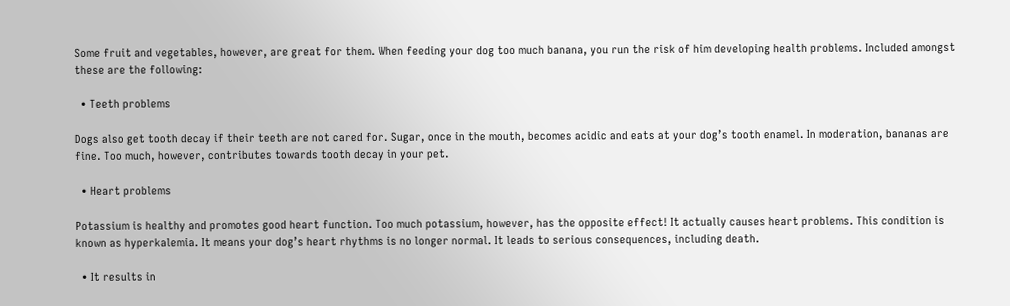Some fruit and vegetables, however, are great for them. When feeding your dog too much banana, you run the risk of him developing health problems. Included amongst these are the following:

  • Teeth problems

Dogs also get tooth decay if their teeth are not cared for. Sugar, once in the mouth, becomes acidic and eats at your dog’s tooth enamel. In moderation, bananas are fine. Too much, however, contributes towards tooth decay in your pet.

  • Heart problems

Potassium is healthy and promotes good heart function. Too much potassium, however, has the opposite effect! It actually causes heart problems. This condition is known as hyperkalemia. It means your dog’s heart rhythms is no longer normal. It leads to serious consequences, including death.

  • It results in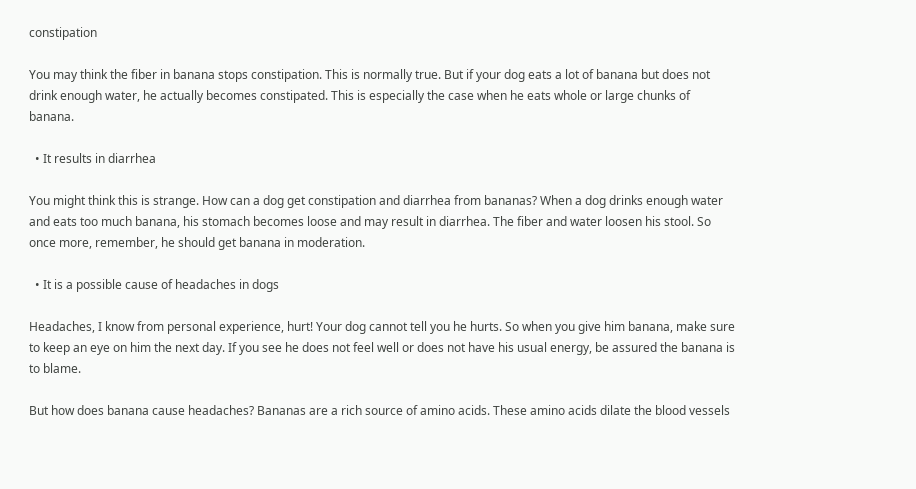constipation

You may think the fiber in banana stops constipation. This is normally true. But if your dog eats a lot of banana but does not drink enough water, he actually becomes constipated. This is especially the case when he eats whole or large chunks of banana.

  • It results in diarrhea

You might think this is strange. How can a dog get constipation and diarrhea from bananas? When a dog drinks enough water and eats too much banana, his stomach becomes loose and may result in diarrhea. The fiber and water loosen his stool. So once more, remember, he should get banana in moderation.

  • It is a possible cause of headaches in dogs

Headaches, I know from personal experience, hurt! Your dog cannot tell you he hurts. So when you give him banana, make sure to keep an eye on him the next day. If you see he does not feel well or does not have his usual energy, be assured the banana is to blame.

But how does banana cause headaches? Bananas are a rich source of amino acids. These amino acids dilate the blood vessels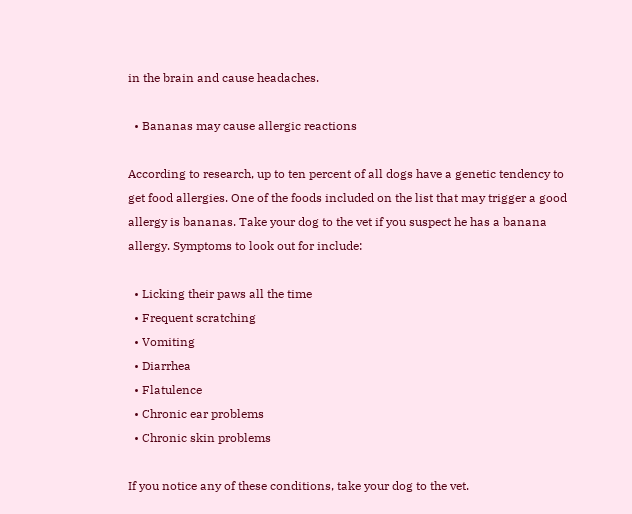in the brain and cause headaches.

  • Bananas may cause allergic reactions

According to research, up to ten percent of all dogs have a genetic tendency to get food allergies. One of the foods included on the list that may trigger a good allergy is bananas. Take your dog to the vet if you suspect he has a banana allergy. Symptoms to look out for include:

  • Licking their paws all the time
  • Frequent scratching
  • Vomiting
  • Diarrhea
  • Flatulence
  • Chronic ear problems
  • Chronic skin problems

If you notice any of these conditions, take your dog to the vet.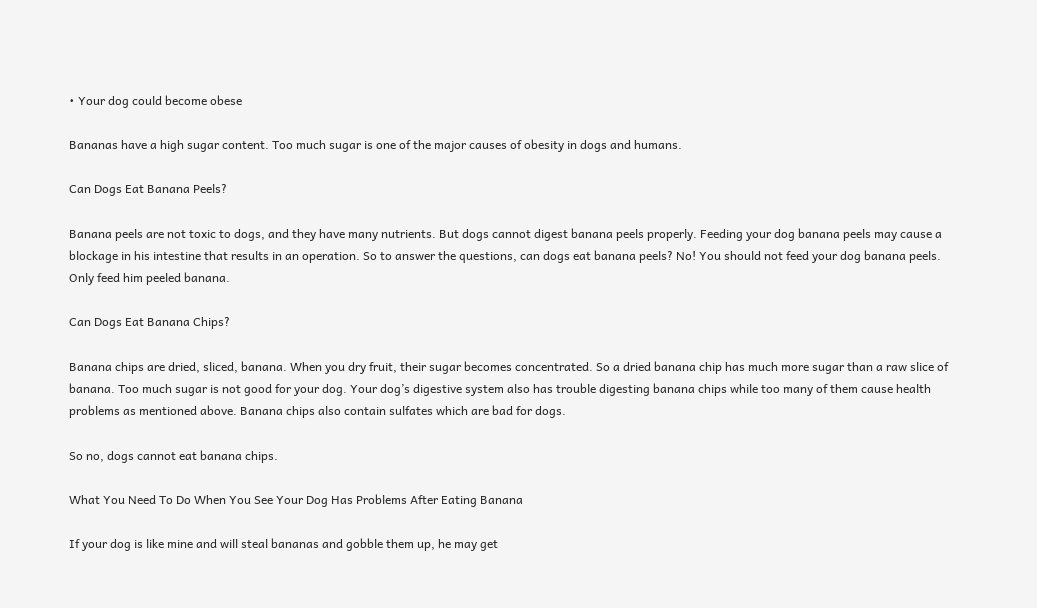• Your dog could become obese

Bananas have a high sugar content. Too much sugar is one of the major causes of obesity in dogs and humans.

Can Dogs Eat Banana Peels?

Banana peels are not toxic to dogs, and they have many nutrients. But dogs cannot digest banana peels properly. Feeding your dog banana peels may cause a blockage in his intestine that results in an operation. So to answer the questions, can dogs eat banana peels? No! You should not feed your dog banana peels. Only feed him peeled banana.

Can Dogs Eat Banana Chips?

Banana chips are dried, sliced, banana. When you dry fruit, their sugar becomes concentrated. So a dried banana chip has much more sugar than a raw slice of banana. Too much sugar is not good for your dog. Your dog’s digestive system also has trouble digesting banana chips while too many of them cause health problems as mentioned above. Banana chips also contain sulfates which are bad for dogs.

So no, dogs cannot eat banana chips.

What You Need To Do When You See Your Dog Has Problems After Eating Banana

If your dog is like mine and will steal bananas and gobble them up, he may get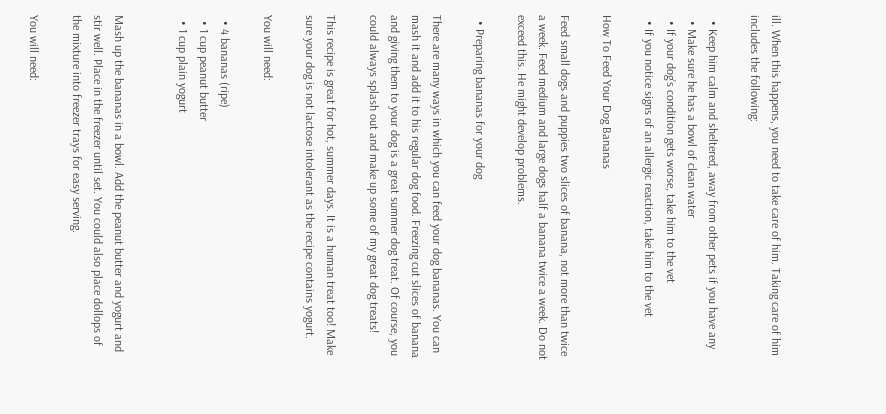ill. When this happens, you need to take care of him. Taking care of him includes the following:

  • Keep him calm and sheltered, away from other pets if you have any
  • Make sure he has a bowl of clean water
  • If your dog’s condition gets worse, take him to the vet
  • If you notice signs of an allergic reaction, take him to the vet

How To Feed Your Dog Bananas

Feed small dogs and puppies two slices of banana, not more than twice a week. Feed medium and large dogs half a banana twice a week. Do not exceed this. He might develop problems.

  • Preparing bananas for your dog

There are many ways in which you can feed your dog bananas. You can mash it and add it to his regular dog food. Freezing cut slices of banana and giving them to your dog is a great summer dog treat. Of course, you could always splash out and make up some of my great dog treats!

This recipe is great for hot, summer days. It is a human treat too! Make sure your dog is not lactose intolerant as the recipe contains yogurt.

You will need:

  • 4 bananas (ripe)
  • 1 cup peanut butter
  • 1 cup plain yogurt


Mash up the bananas in a bowl. Add the peanut butter and yogurt and stir well. Place in the freezer until set. You could also place dollops of the mixture into freezer trays for easy serving.

You will need: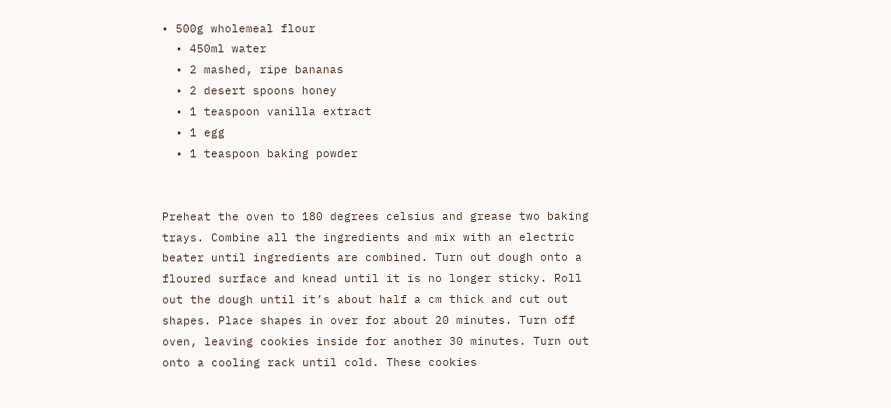• 500g wholemeal flour
  • 450ml water
  • 2 mashed, ripe bananas
  • 2 desert spoons honey
  • 1 teaspoon vanilla extract
  • 1 egg
  • 1 teaspoon baking powder


Preheat the oven to 180 degrees celsius and grease two baking trays. Combine all the ingredients and mix with an electric beater until ingredients are combined. Turn out dough onto a floured surface and knead until it is no longer sticky. Roll out the dough until it’s about half a cm thick and cut out shapes. Place shapes in over for about 20 minutes. Turn off oven, leaving cookies inside for another 30 minutes. Turn out onto a cooling rack until cold. These cookies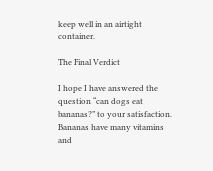keep well in an airtight container.

The Final Verdict

I hope I have answered the question “can dogs eat bananas?” to your satisfaction. Bananas have many vitamins and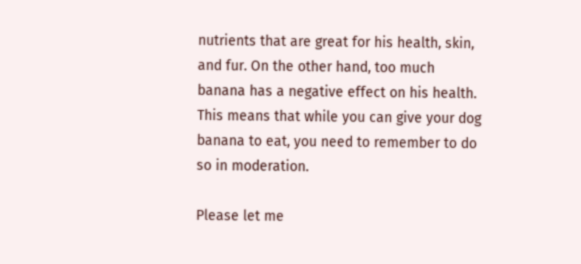nutrients that are great for his health, skin, and fur. On the other hand, too much banana has a negative effect on his health. This means that while you can give your dog banana to eat, you need to remember to do so in moderation.

Please let me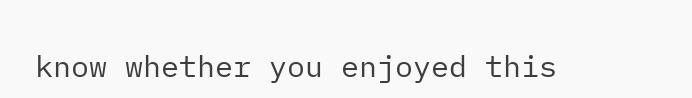know whether you enjoyed this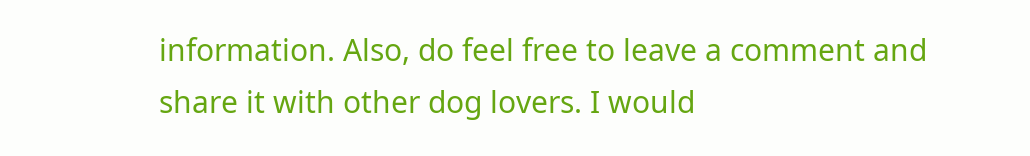information. Also, do feel free to leave a comment and share it with other dog lovers. I would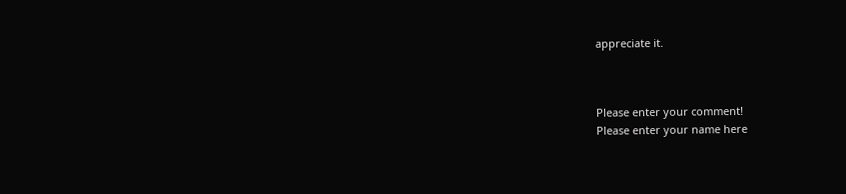appreciate it.



Please enter your comment!
Please enter your name here